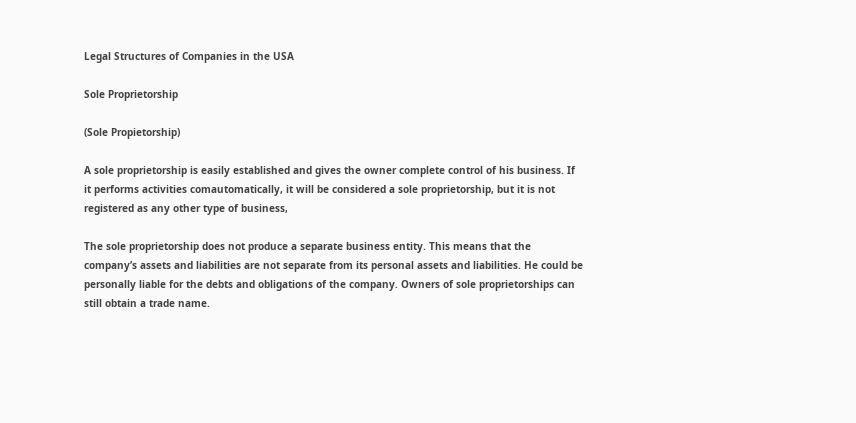Legal Structures of Companies in the USA

Sole Proprietorship

(Sole Propietorship)

A sole proprietorship is easily established and gives the owner complete control of his business. If it performs activities comautomatically, it will be considered a sole proprietorship, but it is not registered as any other type of business,

The sole proprietorship does not produce a separate business entity. This means that the company’s assets and liabilities are not separate from its personal assets and liabilities. He could be personally liable for the debts and obligations of the company. Owners of sole proprietorships can still obtain a trade name.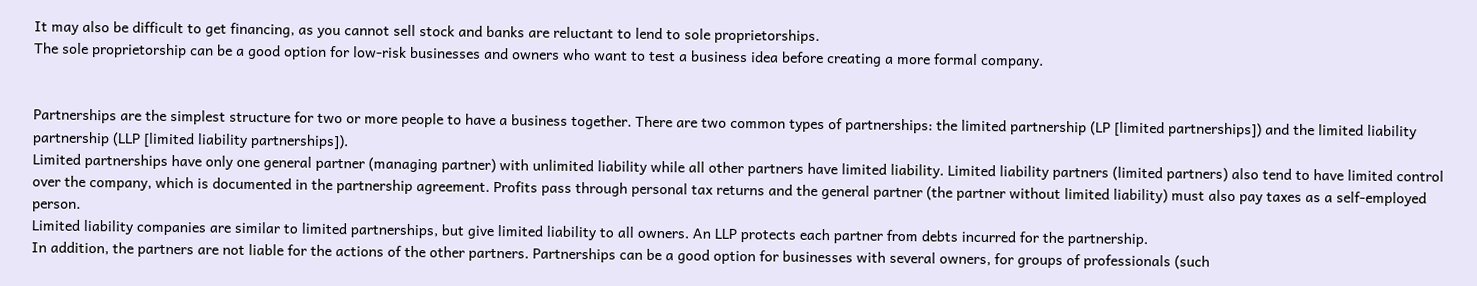It may also be difficult to get financing, as you cannot sell stock and banks are reluctant to lend to sole proprietorships.
The sole proprietorship can be a good option for low-risk businesses and owners who want to test a business idea before creating a more formal company.


Partnerships are the simplest structure for two or more people to have a business together. There are two common types of partnerships: the limited partnership (LP [limited partnerships]) and the limited liability partnership (LLP [limited liability partnerships]).
Limited partnerships have only one general partner (managing partner) with unlimited liability while all other partners have limited liability. Limited liability partners (limited partners) also tend to have limited control over the company, which is documented in the partnership agreement. Profits pass through personal tax returns and the general partner (the partner without limited liability) must also pay taxes as a self-employed person.
Limited liability companies are similar to limited partnerships, but give limited liability to all owners. An LLP protects each partner from debts incurred for the partnership.
In addition, the partners are not liable for the actions of the other partners. Partnerships can be a good option for businesses with several owners, for groups of professionals (such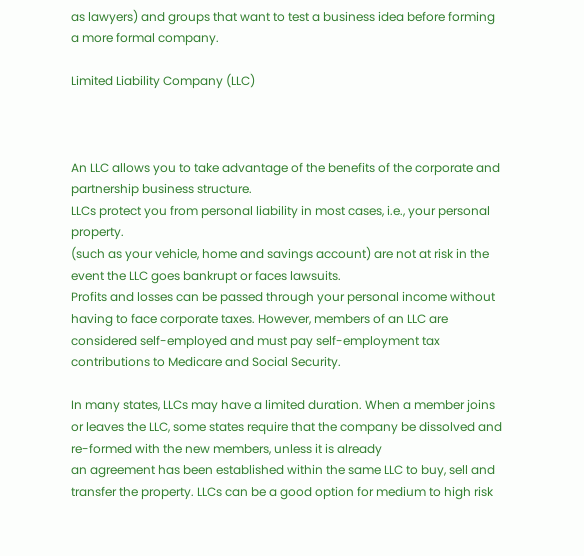as lawyers) and groups that want to test a business idea before forming a more formal company.

Limited Liability Company (LLC)



An LLC allows you to take advantage of the benefits of the corporate and partnership business structure.
LLCs protect you from personal liability in most cases, i.e., your personal property.
(such as your vehicle, home and savings account) are not at risk in the event the LLC goes bankrupt or faces lawsuits.
Profits and losses can be passed through your personal income without having to face corporate taxes. However, members of an LLC are considered self-employed and must pay self-employment tax contributions to Medicare and Social Security.

In many states, LLCs may have a limited duration. When a member joins or leaves the LLC, some states require that the company be dissolved and re-formed with the new members, unless it is already
an agreement has been established within the same LLC to buy, sell and transfer the property. LLCs can be a good option for medium to high risk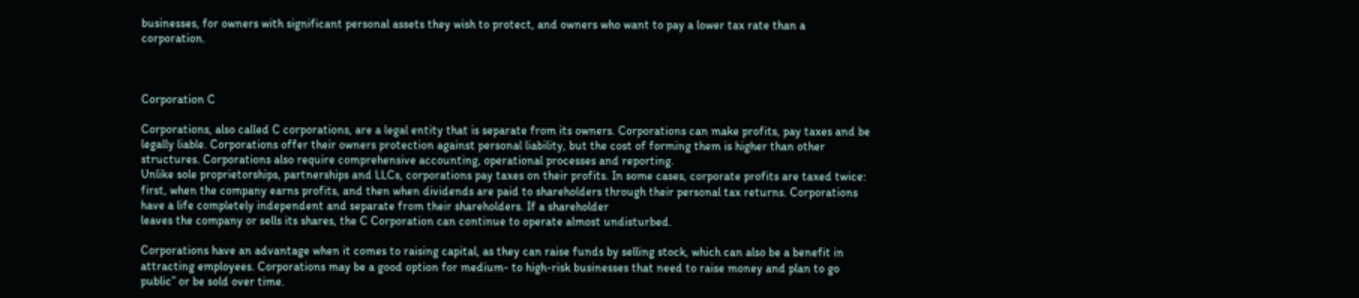businesses, for owners with significant personal assets they wish to protect, and owners who want to pay a lower tax rate than a corporation.



Corporation C

Corporations, also called C corporations, are a legal entity that is separate from its owners. Corporations can make profits, pay taxes and be legally liable. Corporations offer their owners protection against personal liability, but the cost of forming them is higher than other structures. Corporations also require comprehensive accounting, operational processes and reporting.
Unlike sole proprietorships, partnerships and LLCs, corporations pay taxes on their profits. In some cases, corporate profits are taxed twice: first, when the company earns profits, and then when dividends are paid to shareholders through their personal tax returns. Corporations have a life completely independent and separate from their shareholders. If a shareholder
leaves the company or sells its shares, the C Corporation can continue to operate almost undisturbed.

Corporations have an advantage when it comes to raising capital, as they can raise funds by selling stock, which can also be a benefit in attracting employees. Corporations may be a good option for medium- to high-risk businesses that need to raise money and plan to go public” or be sold over time.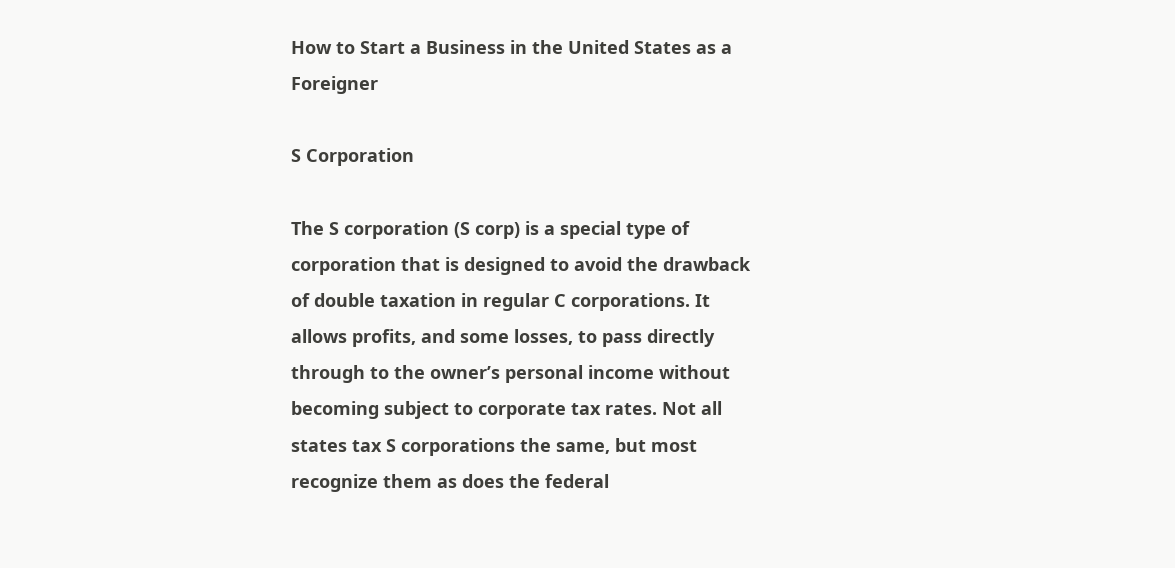How to Start a Business in the United States as a Foreigner

S Corporation

The S corporation (S corp) is a special type of corporation that is designed to avoid the drawback of double taxation in regular C corporations. It allows profits, and some losses, to pass directly through to the owner’s personal income without becoming subject to corporate tax rates. Not all states tax S corporations the same, but most recognize them as does the federal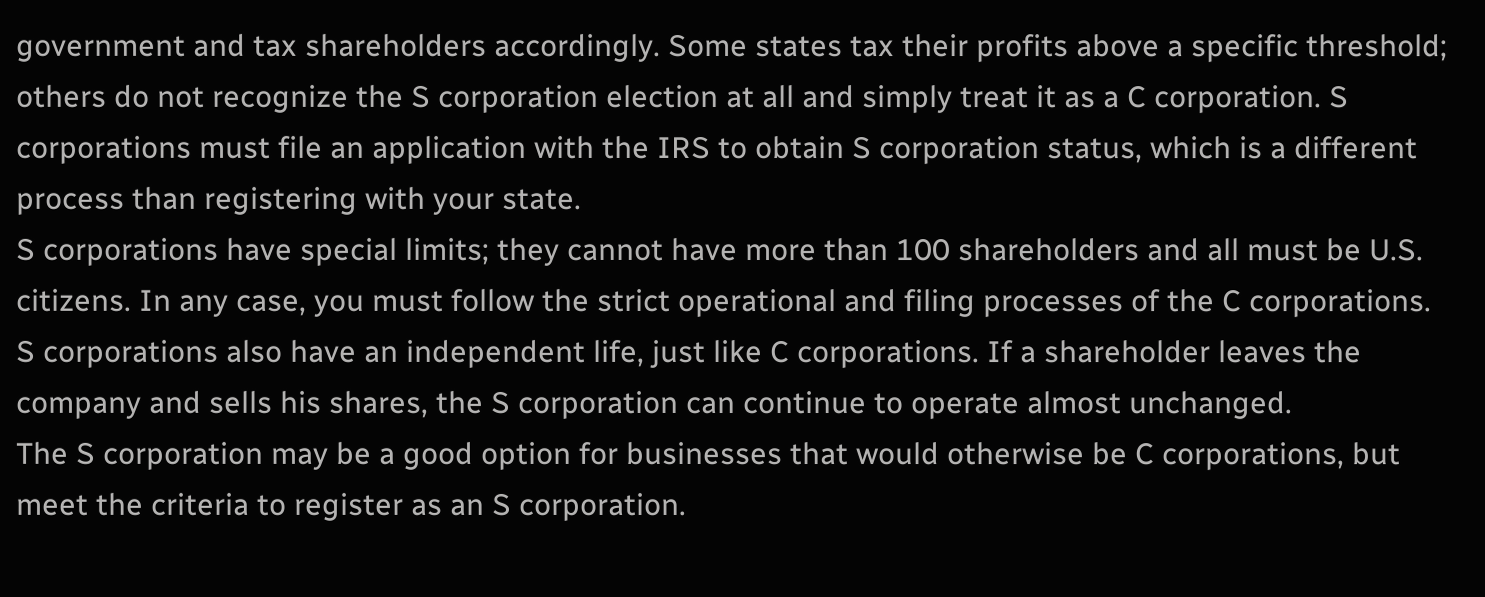government and tax shareholders accordingly. Some states tax their profits above a specific threshold; others do not recognize the S corporation election at all and simply treat it as a C corporation. S corporations must file an application with the IRS to obtain S corporation status, which is a different process than registering with your state.
S corporations have special limits; they cannot have more than 100 shareholders and all must be U.S. citizens. In any case, you must follow the strict operational and filing processes of the C corporations.
S corporations also have an independent life, just like C corporations. If a shareholder leaves the company and sells his shares, the S corporation can continue to operate almost unchanged.
The S corporation may be a good option for businesses that would otherwise be C corporations, but meet the criteria to register as an S corporation.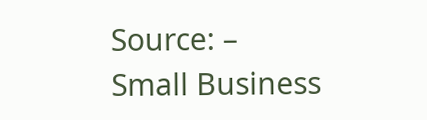Source: – Small Business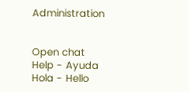Administration


Open chat
Help - Ayuda
Hola - Hello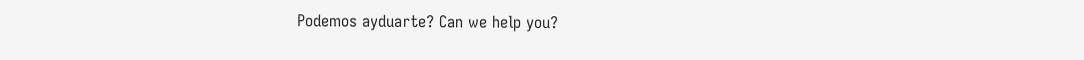Podemos ayduarte? Can we help you?